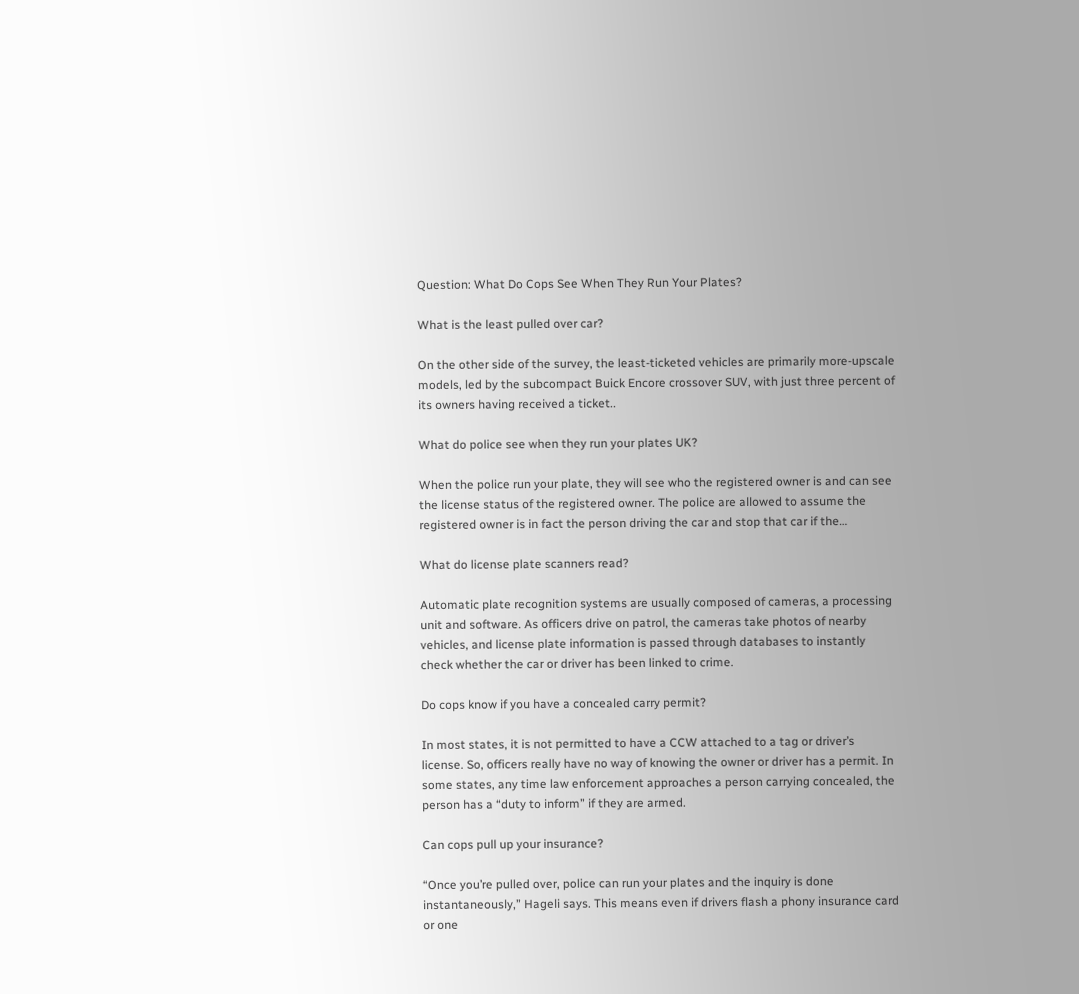Question: What Do Cops See When They Run Your Plates?

What is the least pulled over car?

On the other side of the survey, the least-ticketed vehicles are primarily more-upscale models, led by the subcompact Buick Encore crossover SUV, with just three percent of its owners having received a ticket..

What do police see when they run your plates UK?

When the police run your plate, they will see who the registered owner is and can see the license status of the registered owner. The police are allowed to assume the registered owner is in fact the person driving the car and stop that car if the…

What do license plate scanners read?

Automatic plate recognition systems are usually composed of cameras, a processing unit and software. As officers drive on patrol, the cameras take photos of nearby vehicles, and license plate information is passed through databases to instantly check whether the car or driver has been linked to crime.

Do cops know if you have a concealed carry permit?

In most states, it is not permitted to have a CCW attached to a tag or driver’s license. So, officers really have no way of knowing the owner or driver has a permit. In some states, any time law enforcement approaches a person carrying concealed, the person has a “duty to inform” if they are armed.

Can cops pull up your insurance?

“Once you’re pulled over, police can run your plates and the inquiry is done instantaneously,” Hageli says. This means even if drivers flash a phony insurance card or one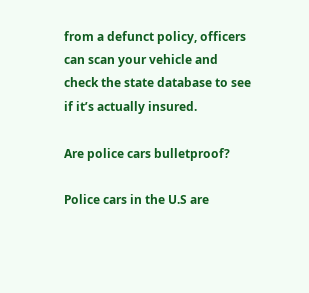from a defunct policy, officers can scan your vehicle and check the state database to see if it’s actually insured.

Are police cars bulletproof?

Police cars in the U.S are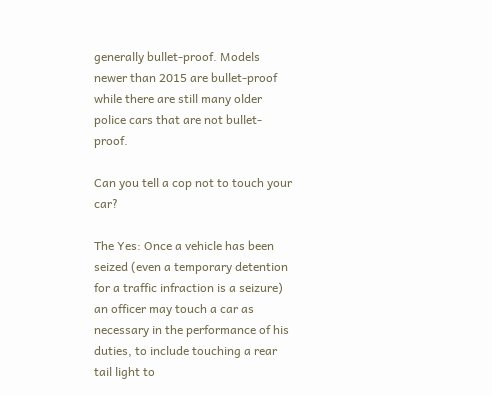generally bullet-proof. Models newer than 2015 are bullet-proof while there are still many older police cars that are not bullet-proof.

Can you tell a cop not to touch your car?

The Yes: Once a vehicle has been seized (even a temporary detention for a traffic infraction is a seizure) an officer may touch a car as necessary in the performance of his duties, to include touching a rear tail light to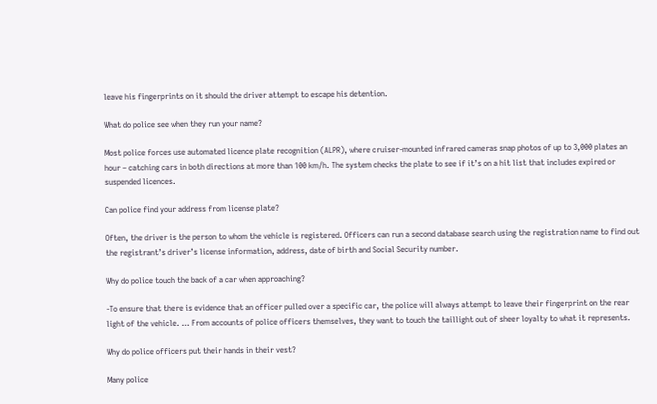leave his fingerprints on it should the driver attempt to escape his detention.

What do police see when they run your name?

Most police forces use automated licence plate recognition (ALPR), where cruiser-mounted infrared cameras snap photos of up to 3,000 plates an hour – catching cars in both directions at more than 100 km/h. The system checks the plate to see if it’s on a hit list that includes expired or suspended licences.

Can police find your address from license plate?

Often, the driver is the person to whom the vehicle is registered. Officers can run a second database search using the registration name to find out the registrant’s driver’s license information, address, date of birth and Social Security number.

Why do police touch the back of a car when approaching?

-To ensure that there is evidence that an officer pulled over a specific car, the police will always attempt to leave their fingerprint on the rear light of the vehicle. … From accounts of police officers themselves, they want to touch the taillight out of sheer loyalty to what it represents.

Why do police officers put their hands in their vest?

Many police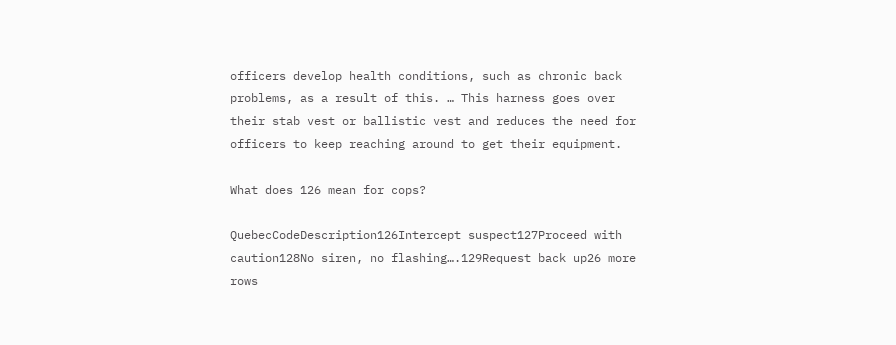officers develop health conditions, such as chronic back problems, as a result of this. … This harness goes over their stab vest or ballistic vest and reduces the need for officers to keep reaching around to get their equipment.

What does 126 mean for cops?

QuebecCodeDescription126Intercept suspect127Proceed with caution128No siren, no flashing….129Request back up26 more rows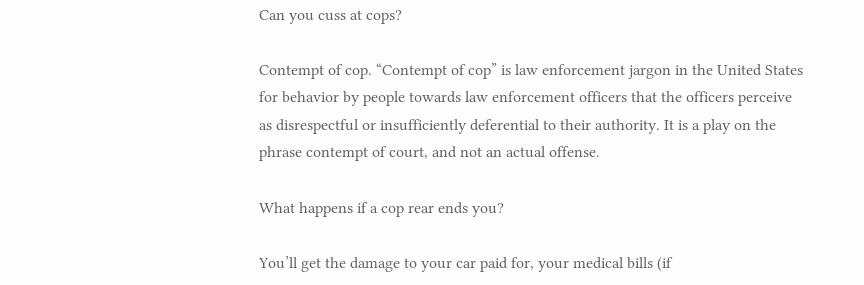Can you cuss at cops?

Contempt of cop. “Contempt of cop” is law enforcement jargon in the United States for behavior by people towards law enforcement officers that the officers perceive as disrespectful or insufficiently deferential to their authority. It is a play on the phrase contempt of court, and not an actual offense.

What happens if a cop rear ends you?

You’ll get the damage to your car paid for, your medical bills (if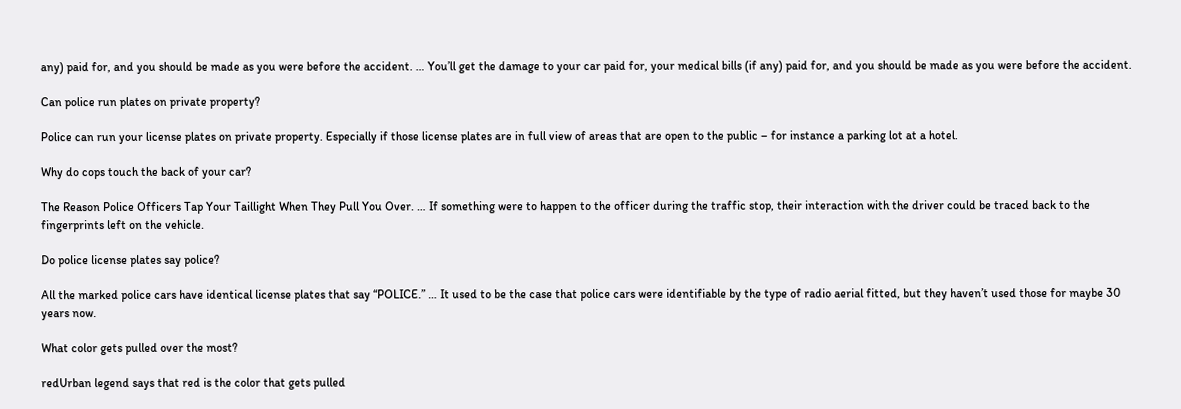any) paid for, and you should be made as you were before the accident. … You’ll get the damage to your car paid for, your medical bills (if any) paid for, and you should be made as you were before the accident.

Can police run plates on private property?

Police can run your license plates on private property. Especially if those license plates are in full view of areas that are open to the public – for instance a parking lot at a hotel.

Why do cops touch the back of your car?

The Reason Police Officers Tap Your Taillight When They Pull You Over. … If something were to happen to the officer during the traffic stop, their interaction with the driver could be traced back to the fingerprints left on the vehicle.

Do police license plates say police?

All the marked police cars have identical license plates that say “POLICE.” … It used to be the case that police cars were identifiable by the type of radio aerial fitted, but they haven’t used those for maybe 30 years now.

What color gets pulled over the most?

redUrban legend says that red is the color that gets pulled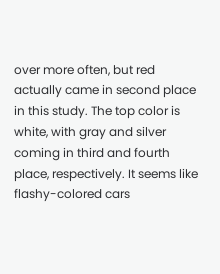over more often, but red actually came in second place in this study. The top color is white, with gray and silver coming in third and fourth place, respectively. It seems like flashy-colored cars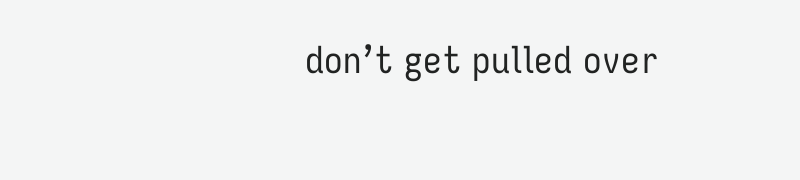don’t get pulled over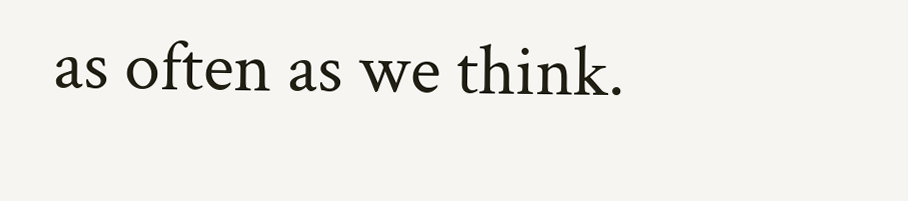as often as we think.